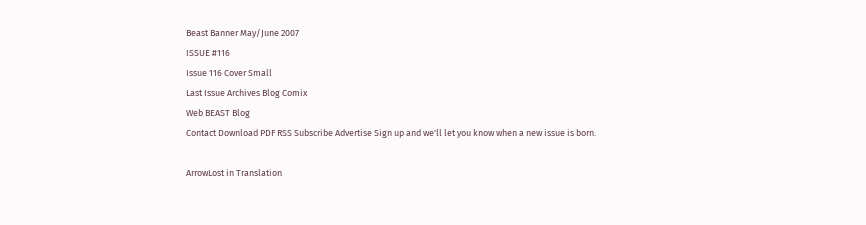Beast Banner May/June 2007
ISSUE #116
Issue 116 Cover Small
Last Issue Archives Blog Comix
Web BEAST Blog
Contact Download PDF RSS Subscribe Advertise Sign up and we'll let you know when a new issue is born.

ArrowLost in Translation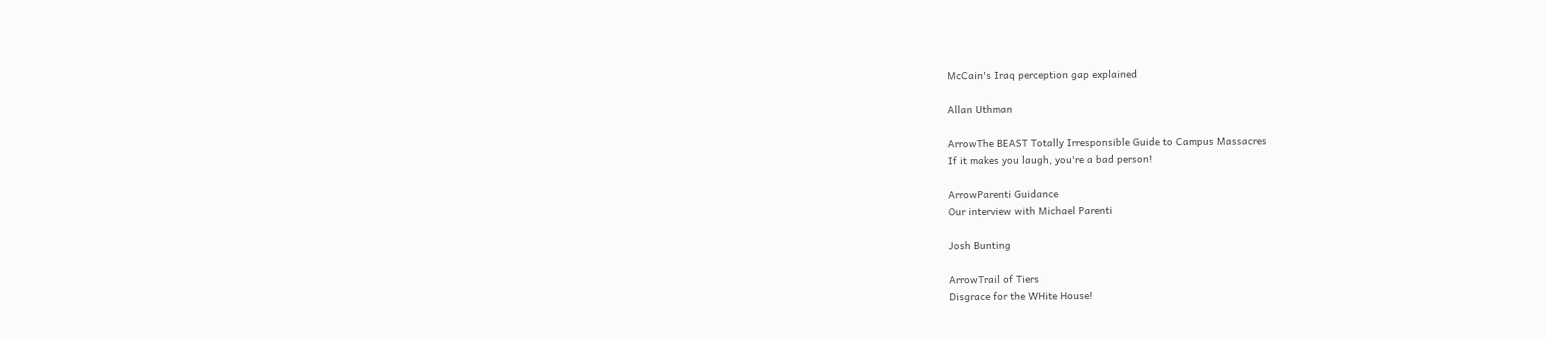McCain's Iraq perception gap explained

Allan Uthman

ArrowThe BEAST Totally Irresponsible Guide to Campus Massacres
If it makes you laugh, you're a bad person!

ArrowParenti Guidance
Our interview with Michael Parenti

Josh Bunting

ArrowTrail of Tiers
Disgrace for the WHite House!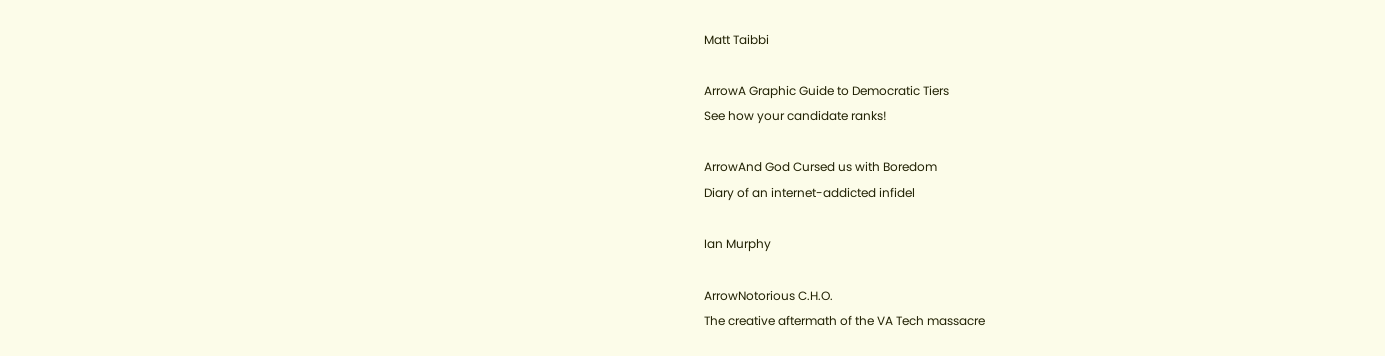Matt Taibbi

ArrowA Graphic Guide to Democratic Tiers
See how your candidate ranks!

ArrowAnd God Cursed us with Boredom
Diary of an internet-addicted infidel

Ian Murphy

ArrowNotorious C.H.O.
The creative aftermath of the VA Tech massacre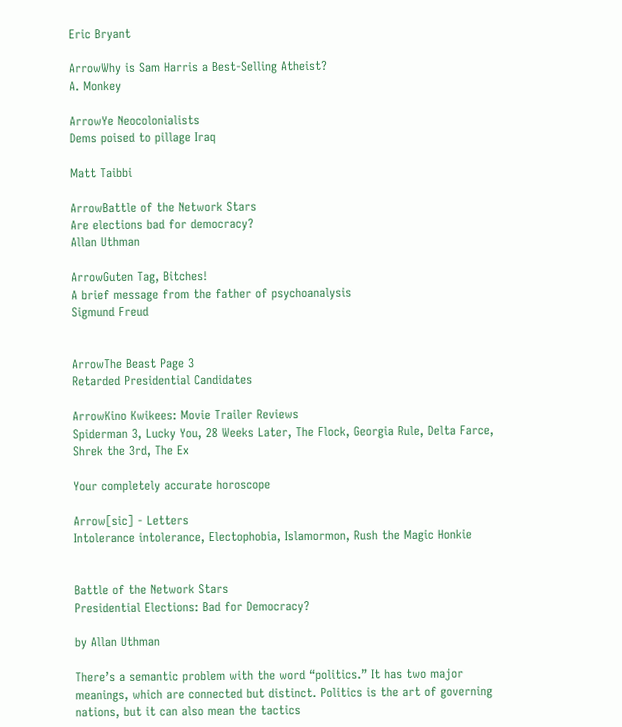Eric Bryant

ArrowWhy is Sam Harris a Best-Selling Atheist?
A. Monkey

ArrowYe Neocolonialists
Dems poised to pillage Iraq

Matt Taibbi

ArrowBattle of the Network Stars
Are elections bad for democracy?
Allan Uthman

ArrowGuten Tag, Bitches!
A brief message from the father of psychoanalysis
Sigmund Freud


ArrowThe Beast Page 3
Retarded Presidential Candidates

ArrowKino Kwikees: Movie Trailer Reviews
Spiderman 3, Lucky You, 28 Weeks Later, The Flock, Georgia Rule, Delta Farce, Shrek the 3rd, The Ex

Your completely accurate horoscope

Arrow[sic] - Letters
Intolerance intolerance, Electophobia, Islamormon, Rush the Magic Honkie


Battle of the Network Stars
Presidential Elections: Bad for Democracy?

by Allan Uthman

There’s a semantic problem with the word “politics.” It has two major meanings, which are connected but distinct. Politics is the art of governing nations, but it can also mean the tactics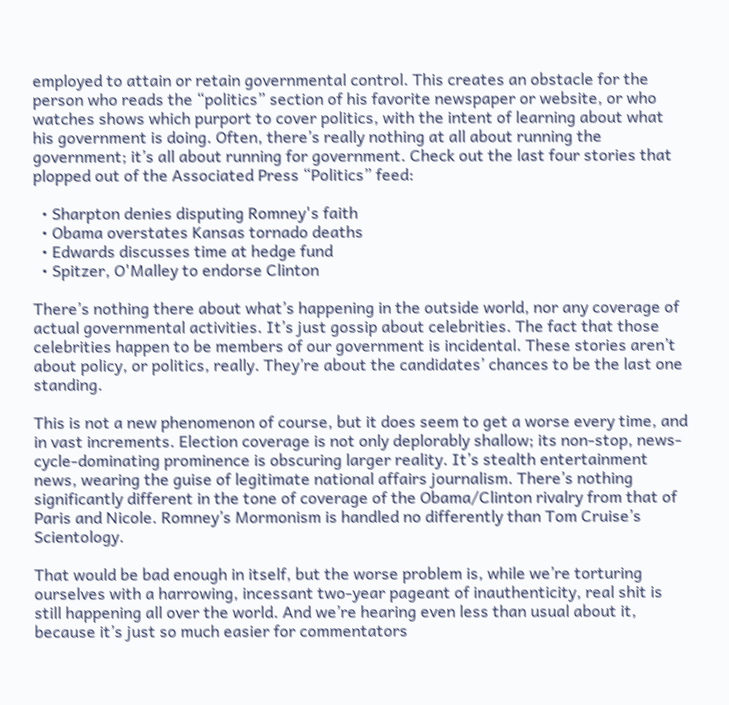employed to attain or retain governmental control. This creates an obstacle for the person who reads the “politics” section of his favorite newspaper or website, or who watches shows which purport to cover politics, with the intent of learning about what his government is doing. Often, there’s really nothing at all about running the government; it’s all about running for government. Check out the last four stories that plopped out of the Associated Press “Politics” feed:

  • Sharpton denies disputing Romney's faith
  • Obama overstates Kansas tornado deaths
  • Edwards discusses time at hedge fund
  • Spitzer, O'Malley to endorse Clinton

There’s nothing there about what’s happening in the outside world, nor any coverage of actual governmental activities. It’s just gossip about celebrities. The fact that those celebrities happen to be members of our government is incidental. These stories aren’t about policy, or politics, really. They’re about the candidates’ chances to be the last one standing.

This is not a new phenomenon of course, but it does seem to get a worse every time, and in vast increments. Election coverage is not only deplorably shallow; its non-stop, news-cycle-dominating prominence is obscuring larger reality. It’s stealth entertainment news, wearing the guise of legitimate national affairs journalism. There’s nothing significantly different in the tone of coverage of the Obama/Clinton rivalry from that of Paris and Nicole. Romney’s Mormonism is handled no differently than Tom Cruise’s Scientology.

That would be bad enough in itself, but the worse problem is, while we’re torturing ourselves with a harrowing, incessant two-year pageant of inauthenticity, real shit is still happening all over the world. And we’re hearing even less than usual about it, because it’s just so much easier for commentators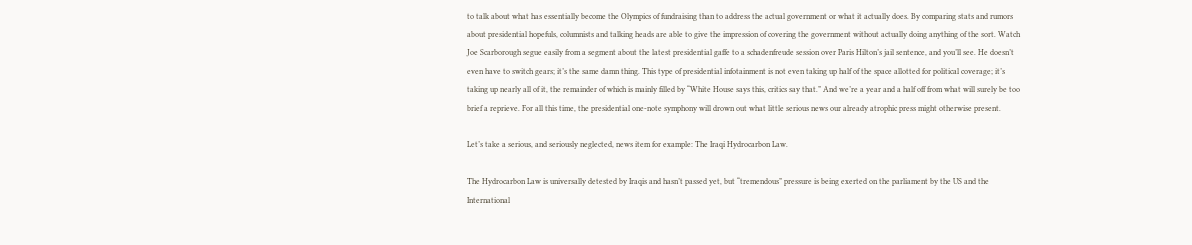to talk about what has essentially become the Olympics of fundraising than to address the actual government or what it actually does. By comparing stats and rumors about presidential hopefuls, columnists and talking heads are able to give the impression of covering the government without actually doing anything of the sort. Watch Joe Scarborough segue easily from a segment about the latest presidential gaffe to a schadenfreude session over Paris Hilton’s jail sentence, and you’ll see. He doesn’t even have to switch gears; it’s the same damn thing. This type of presidential infotainment is not even taking up half of the space allotted for political coverage; it’s taking up nearly all of it, the remainder of which is mainly filled by “White House says this, critics say that.” And we’re a year and a half off from what will surely be too brief a reprieve. For all this time, the presidential one-note symphony will drown out what little serious news our already atrophic press might otherwise present.

Let’s take a serious, and seriously neglected, news item for example: The Iraqi Hydrocarbon Law.

The Hydrocarbon Law is universally detested by Iraqis and hasn’t passed yet, but “tremendous” pressure is being exerted on the parliament by the US and the International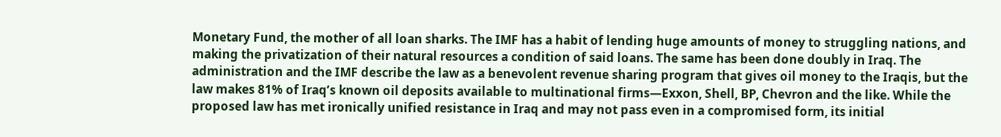Monetary Fund, the mother of all loan sharks. The IMF has a habit of lending huge amounts of money to struggling nations, and making the privatization of their natural resources a condition of said loans. The same has been done doubly in Iraq. The administration and the IMF describe the law as a benevolent revenue sharing program that gives oil money to the Iraqis, but the law makes 81% of Iraq’s known oil deposits available to multinational firms—Exxon, Shell, BP, Chevron and the like. While the proposed law has met ironically unified resistance in Iraq and may not pass even in a compromised form, its initial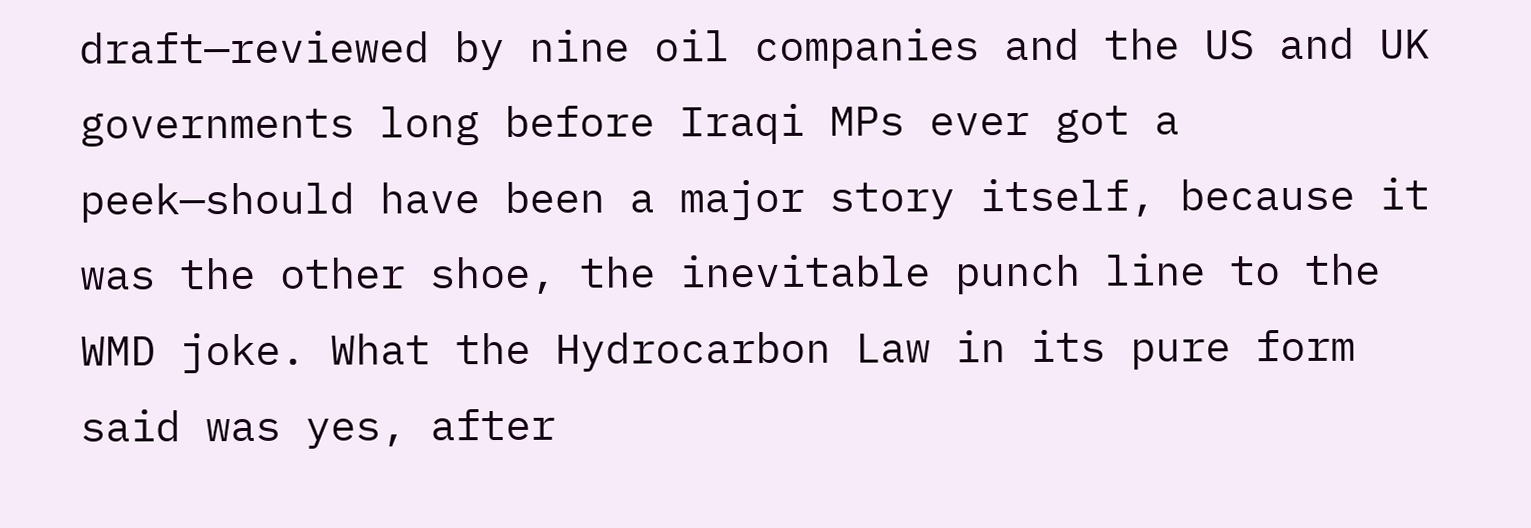draft—reviewed by nine oil companies and the US and UK governments long before Iraqi MPs ever got a peek—should have been a major story itself, because it was the other shoe, the inevitable punch line to the WMD joke. What the Hydrocarbon Law in its pure form said was yes, after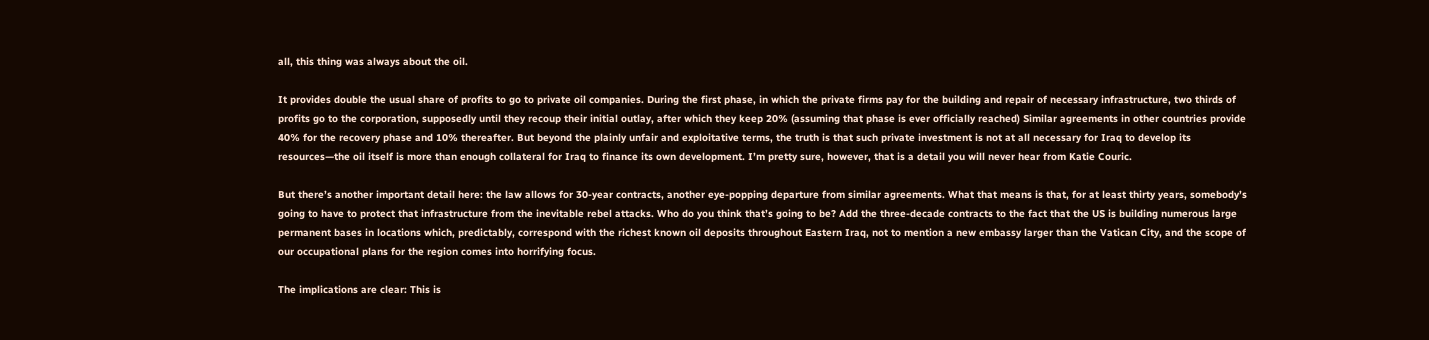all, this thing was always about the oil.

It provides double the usual share of profits to go to private oil companies. During the first phase, in which the private firms pay for the building and repair of necessary infrastructure, two thirds of profits go to the corporation, supposedly until they recoup their initial outlay, after which they keep 20% (assuming that phase is ever officially reached) Similar agreements in other countries provide 40% for the recovery phase and 10% thereafter. But beyond the plainly unfair and exploitative terms, the truth is that such private investment is not at all necessary for Iraq to develop its resources—the oil itself is more than enough collateral for Iraq to finance its own development. I’m pretty sure, however, that is a detail you will never hear from Katie Couric.

But there’s another important detail here: the law allows for 30-year contracts, another eye-popping departure from similar agreements. What that means is that, for at least thirty years, somebody’s going to have to protect that infrastructure from the inevitable rebel attacks. Who do you think that’s going to be? Add the three-decade contracts to the fact that the US is building numerous large permanent bases in locations which, predictably, correspond with the richest known oil deposits throughout Eastern Iraq, not to mention a new embassy larger than the Vatican City, and the scope of our occupational plans for the region comes into horrifying focus.

The implications are clear: This is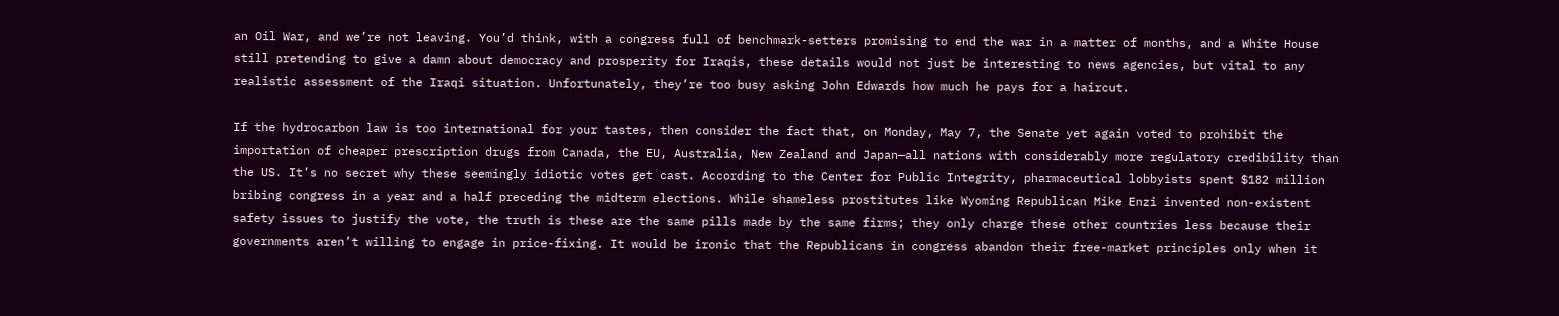an Oil War, and we’re not leaving. You’d think, with a congress full of benchmark-setters promising to end the war in a matter of months, and a White House still pretending to give a damn about democracy and prosperity for Iraqis, these details would not just be interesting to news agencies, but vital to any realistic assessment of the Iraqi situation. Unfortunately, they’re too busy asking John Edwards how much he pays for a haircut.

If the hydrocarbon law is too international for your tastes, then consider the fact that, on Monday, May 7, the Senate yet again voted to prohibit the importation of cheaper prescription drugs from Canada, the EU, Australia, New Zealand and Japan—all nations with considerably more regulatory credibility than the US. It’s no secret why these seemingly idiotic votes get cast. According to the Center for Public Integrity, pharmaceutical lobbyists spent $182 million bribing congress in a year and a half preceding the midterm elections. While shameless prostitutes like Wyoming Republican Mike Enzi invented non-existent safety issues to justify the vote, the truth is these are the same pills made by the same firms; they only charge these other countries less because their governments aren’t willing to engage in price-fixing. It would be ironic that the Republicans in congress abandon their free-market principles only when it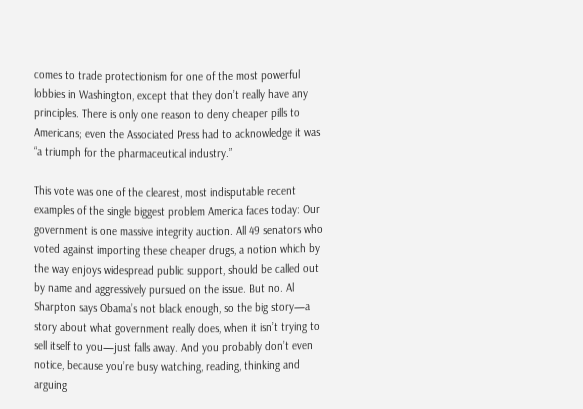comes to trade protectionism for one of the most powerful lobbies in Washington, except that they don’t really have any principles. There is only one reason to deny cheaper pills to Americans; even the Associated Press had to acknowledge it was “a triumph for the pharmaceutical industry.”

This vote was one of the clearest, most indisputable recent examples of the single biggest problem America faces today: Our government is one massive integrity auction. All 49 senators who voted against importing these cheaper drugs, a notion which by the way enjoys widespread public support, should be called out by name and aggressively pursued on the issue. But no. Al Sharpton says Obama’s not black enough, so the big story—a story about what government really does, when it isn’t trying to sell itself to you—just falls away. And you probably don’t even notice, because you’re busy watching, reading, thinking and arguing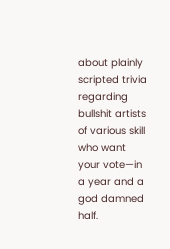about plainly scripted trivia regarding bullshit artists of various skill who want your vote—in a year and a god damned half.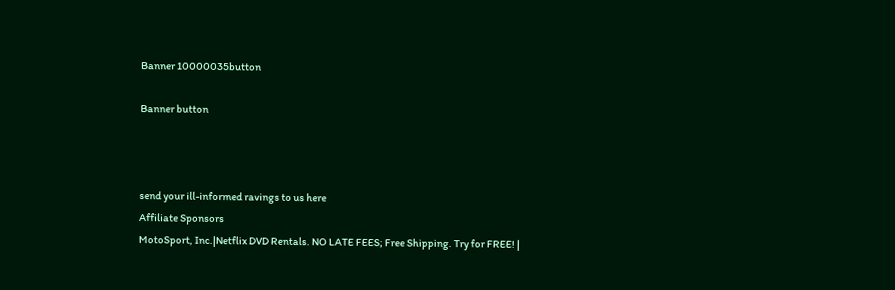Banner 10000035button

Banner button



send your ill-informed ravings to us here
Affiliate Sponsors
MotoSport, Inc.|Netflix DVD Rentals. NO LATE FEES; Free Shipping. Try for FREE! |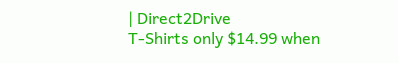| Direct2Drive
T-Shirts only $14.99 when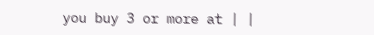you buy 3 or more at | |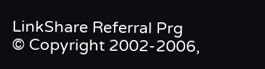LinkShare Referral Prg
© Copyright 2002-2006,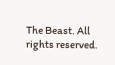The Beast. All rights reserved.